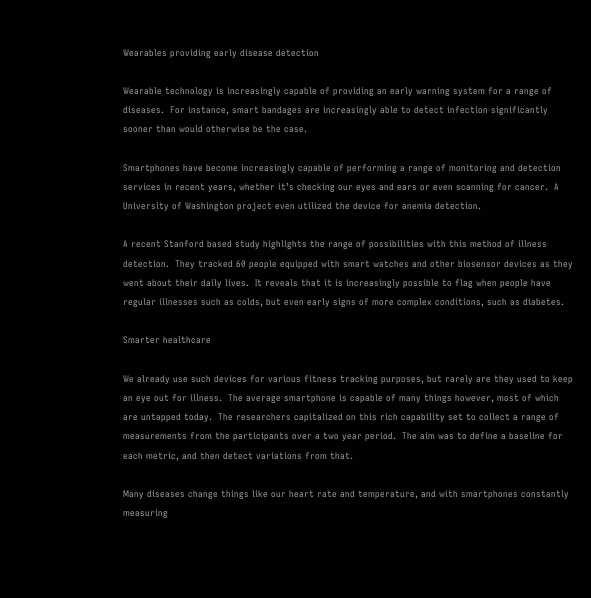Wearables providing early disease detection

Wearable technology is increasingly capable of providing an early warning system for a range of diseases.  For instance, smart bandages are increasingly able to detect infection significantly sooner than would otherwise be the case.

Smartphones have become increasingly capable of performing a range of monitoring and detection services in recent years, whether it’s checking our eyes and ears or even scanning for cancer.  A University of Washington project even utilized the device for anemia detection.

A recent Stanford based study highlights the range of possibilities with this method of illness detection.  They tracked 60 people equipped with smart watches and other biosensor devices as they went about their daily lives.  It reveals that it is increasingly possible to flag when people have regular illnesses such as colds, but even early signs of more complex conditions, such as diabetes.

Smarter healthcare

We already use such devices for various fitness tracking purposes, but rarely are they used to keep an eye out for illness.  The average smartphone is capable of many things however, most of which are untapped today.  The researchers capitalized on this rich capability set to collect a range of measurements from the participants over a two year period.  The aim was to define a baseline for each metric, and then detect variations from that.

Many diseases change things like our heart rate and temperature, and with smartphones constantly measuring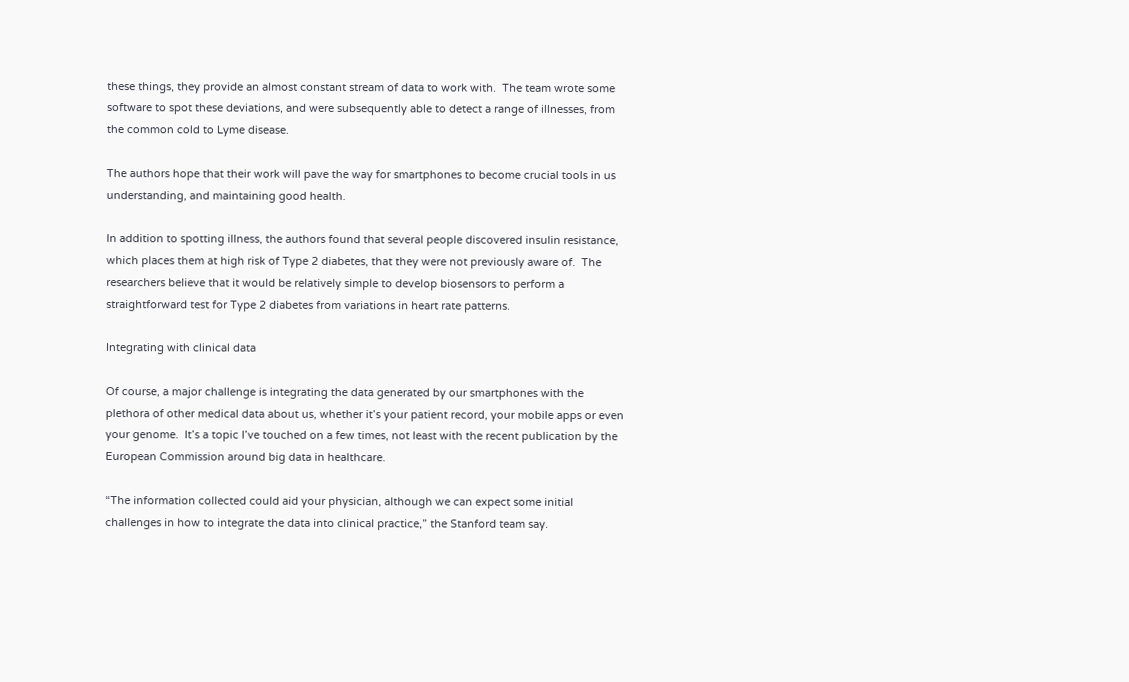these things, they provide an almost constant stream of data to work with.  The team wrote some software to spot these deviations, and were subsequently able to detect a range of illnesses, from the common cold to Lyme disease.

The authors hope that their work will pave the way for smartphones to become crucial tools in us understanding, and maintaining good health.

In addition to spotting illness, the authors found that several people discovered insulin resistance, which places them at high risk of Type 2 diabetes, that they were not previously aware of.  The researchers believe that it would be relatively simple to develop biosensors to perform a straightforward test for Type 2 diabetes from variations in heart rate patterns.

Integrating with clinical data

Of course, a major challenge is integrating the data generated by our smartphones with the plethora of other medical data about us, whether it’s your patient record, your mobile apps or even your genome.  It’s a topic I’ve touched on a few times, not least with the recent publication by the European Commission around big data in healthcare.

“The information collected could aid your physician, although we can expect some initial challenges in how to integrate the data into clinical practice,” the Stanford team say.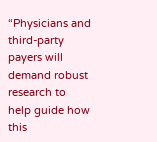“Physicians and third-party payers will demand robust research to help guide how this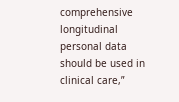comprehensive longitudinal personal data should be used in clinical care,”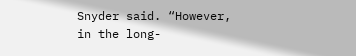Snyder said. “However, in the long-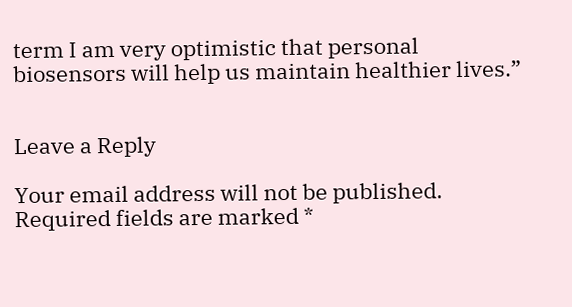term I am very optimistic that personal biosensors will help us maintain healthier lives.”


Leave a Reply

Your email address will not be published. Required fields are marked *